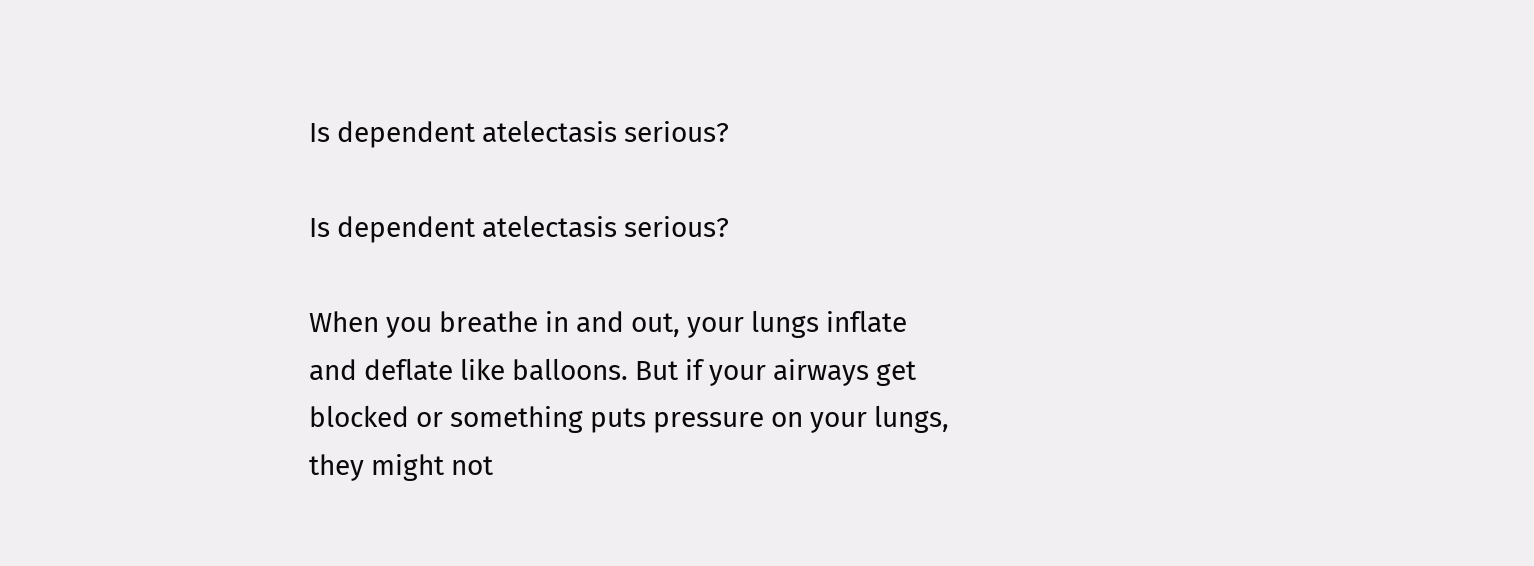Is dependent atelectasis serious?

Is dependent atelectasis serious?

When you breathe in and out, your lungs inflate and deflate like balloons. But if your airways get blocked or something puts pressure on your lungs, they might not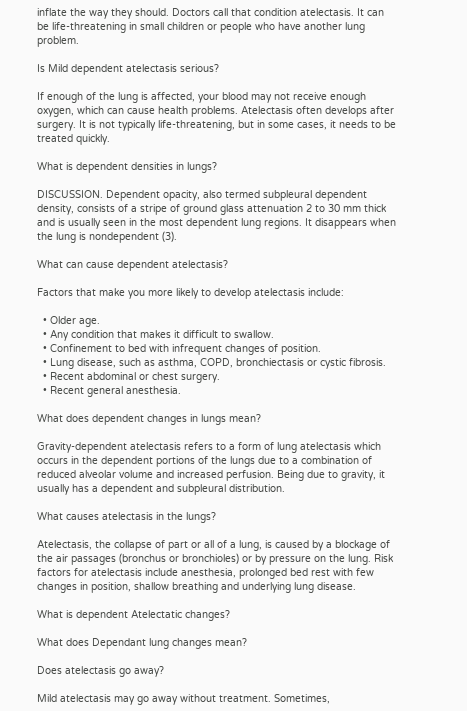inflate the way they should. Doctors call that condition atelectasis. It can be life-threatening in small children or people who have another lung problem.

Is Mild dependent atelectasis serious?

If enough of the lung is affected, your blood may not receive enough oxygen, which can cause health problems. Atelectasis often develops after surgery. It is not typically life-threatening, but in some cases, it needs to be treated quickly.

What is dependent densities in lungs?

DISCUSSION. Dependent opacity, also termed subpleural dependent density, consists of a stripe of ground glass attenuation 2 to 30 mm thick and is usually seen in the most dependent lung regions. It disappears when the lung is nondependent (3).

What can cause dependent atelectasis?

Factors that make you more likely to develop atelectasis include:

  • Older age.
  • Any condition that makes it difficult to swallow.
  • Confinement to bed with infrequent changes of position.
  • Lung disease, such as asthma, COPD, bronchiectasis or cystic fibrosis.
  • Recent abdominal or chest surgery.
  • Recent general anesthesia.

What does dependent changes in lungs mean?

Gravity-dependent atelectasis refers to a form of lung atelectasis which occurs in the dependent portions of the lungs due to a combination of reduced alveolar volume and increased perfusion. Being due to gravity, it usually has a dependent and subpleural distribution.

What causes atelectasis in the lungs?

Atelectasis, the collapse of part or all of a lung, is caused by a blockage of the air passages (bronchus or bronchioles) or by pressure on the lung. Risk factors for atelectasis include anesthesia, prolonged bed rest with few changes in position, shallow breathing and underlying lung disease.

What is dependent Atelectatic changes?

What does Dependant lung changes mean?

Does atelectasis go away?

Mild atelectasis may go away without treatment. Sometimes,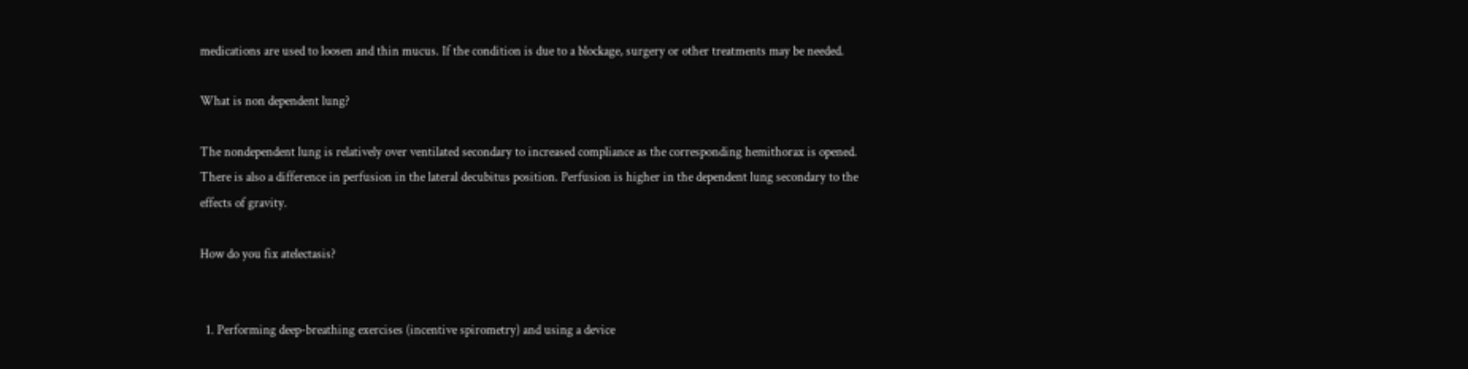medications are used to loosen and thin mucus. If the condition is due to a blockage, surgery or other treatments may be needed.

What is non dependent lung?

The nondependent lung is relatively over ventilated secondary to increased compliance as the corresponding hemithorax is opened. There is also a difference in perfusion in the lateral decubitus position. Perfusion is higher in the dependent lung secondary to the effects of gravity.

How do you fix atelectasis?


  1. Performing deep-breathing exercises (incentive spirometry) and using a device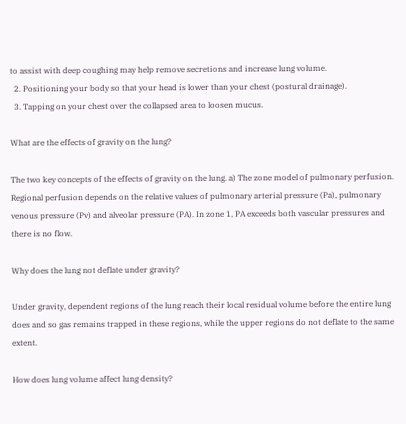to assist with deep coughing may help remove secretions and increase lung volume.
  2. Positioning your body so that your head is lower than your chest (postural drainage).
  3. Tapping on your chest over the collapsed area to loosen mucus.

What are the effects of gravity on the lung?

The two key concepts of the effects of gravity on the lung. a) The zone model of pulmonary perfusion. Regional perfusion depends on the relative values of pulmonary arterial pressure (Pa), pulmonary venous pressure (Pv) and alveolar pressure (PA). In zone 1, PA exceeds both vascular pressures and there is no flow.

Why does the lung not deflate under gravity?

Under gravity, dependent regions of the lung reach their local residual volume before the entire lung does and so gas remains trapped in these regions, while the upper regions do not deflate to the same extent.

How does lung volume affect lung density?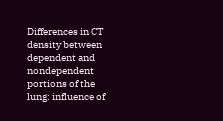Differences in CT density between dependent and nondependent portions of the lung: influence of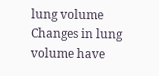lung volume Changes in lung volume have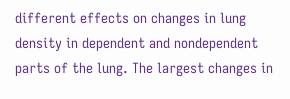different effects on changes in lung density in dependent and nondependent parts of the lung. The largest changes in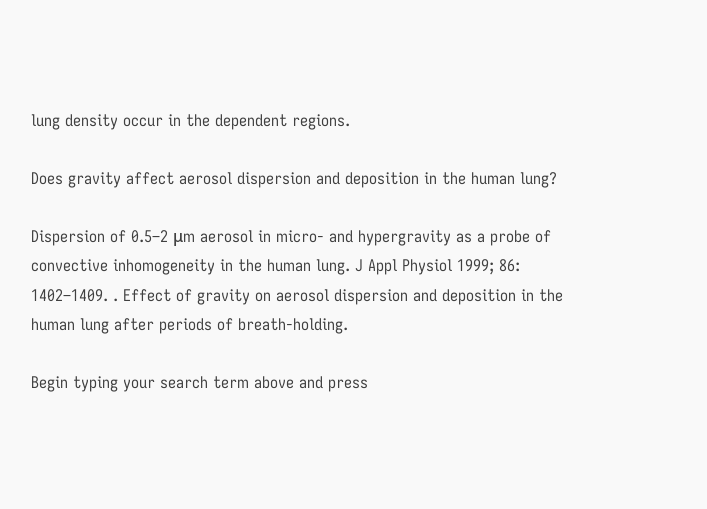lung density occur in the dependent regions.

Does gravity affect aerosol dispersion and deposition in the human lung?

Dispersion of 0.5–2 μm aerosol in micro- and hypergravity as a probe of convective inhomogeneity in the human lung. J Appl Physiol 1999; 86: 1402–1409. . Effect of gravity on aerosol dispersion and deposition in the human lung after periods of breath-holding.

Begin typing your search term above and press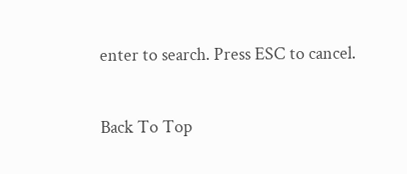enter to search. Press ESC to cancel.

Back To Top